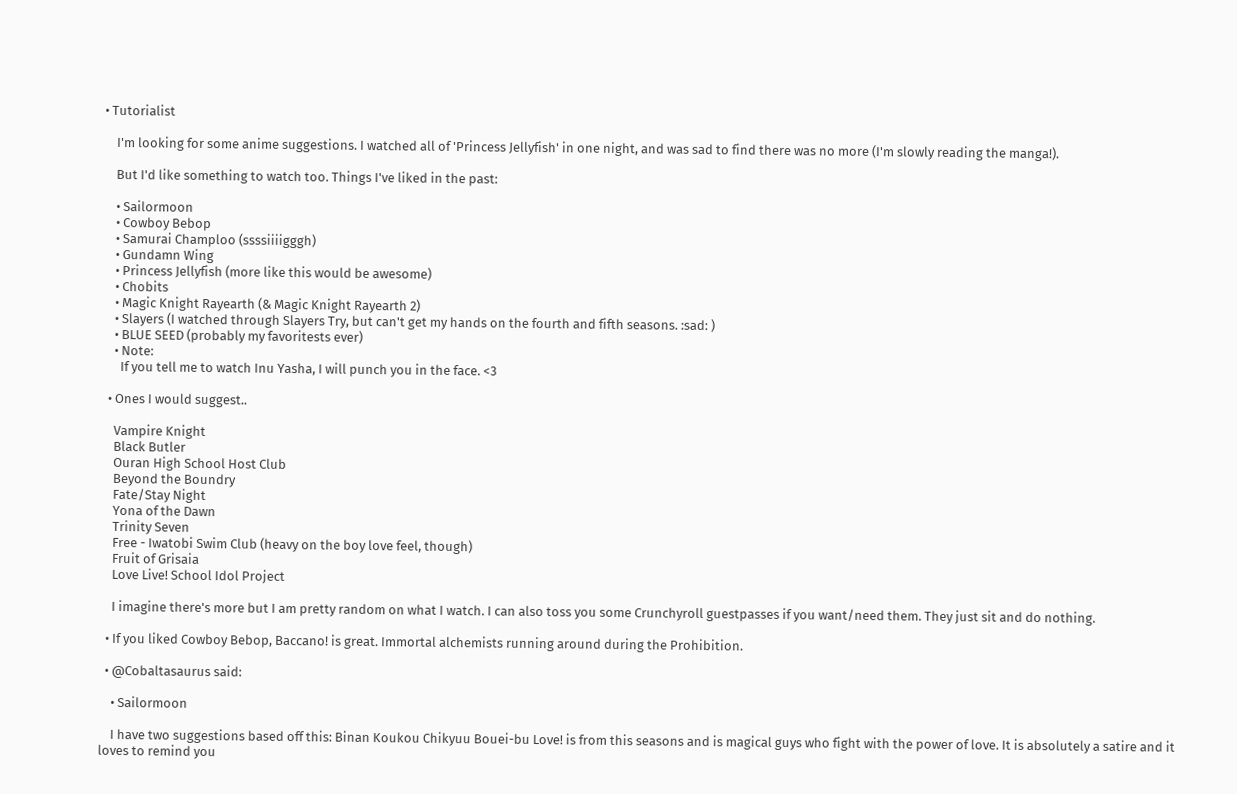• Tutorialist

    I'm looking for some anime suggestions. I watched all of 'Princess Jellyfish' in one night, and was sad to find there was no more (I'm slowly reading the manga!).

    But I'd like something to watch too. Things I've liked in the past:

    • Sailormoon
    • Cowboy Bebop
    • Samurai Champloo (ssssiiiigggh)
    • Gundamn Wing
    • Princess Jellyfish (more like this would be awesome)
    • Chobits
    • Magic Knight Rayearth (& Magic Knight Rayearth 2)
    • Slayers (I watched through Slayers Try, but can't get my hands on the fourth and fifth seasons. :sad: )
    • BLUE SEED (probably my favoritests ever)
    • Note:
      If you tell me to watch Inu Yasha, I will punch you in the face. <3

  • Ones I would suggest..

    Vampire Knight
    Black Butler
    Ouran High School Host Club
    Beyond the Boundry
    Fate/Stay Night
    Yona of the Dawn
    Trinity Seven
    Free - Iwatobi Swim Club (heavy on the boy love feel, though)
    Fruit of Grisaia
    Love Live! School Idol Project

    I imagine there's more but I am pretty random on what I watch. I can also toss you some Crunchyroll guestpasses if you want/need them. They just sit and do nothing.

  • If you liked Cowboy Bebop, Baccano! is great. Immortal alchemists running around during the Prohibition.

  • @Cobaltasaurus said:

    • Sailormoon

    I have two suggestions based off this: Binan Koukou Chikyuu Bouei-bu Love! is from this seasons and is magical guys who fight with the power of love. It is absolutely a satire and it loves to remind you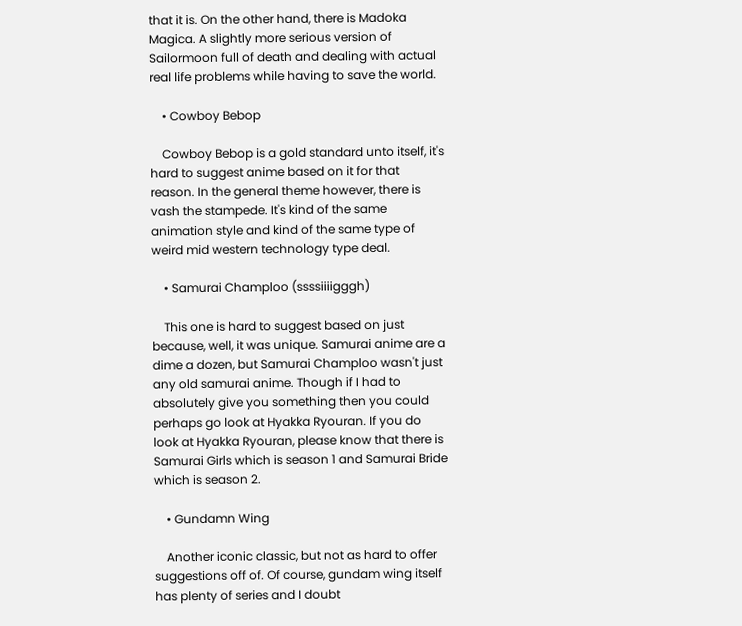that it is. On the other hand, there is Madoka Magica. A slightly more serious version of Sailormoon full of death and dealing with actual real life problems while having to save the world.

    • Cowboy Bebop

    Cowboy Bebop is a gold standard unto itself, it's hard to suggest anime based on it for that reason. In the general theme however, there is vash the stampede. It's kind of the same animation style and kind of the same type of weird mid western technology type deal.

    • Samurai Champloo (ssssiiiigggh)

    This one is hard to suggest based on just because, well, it was unique. Samurai anime are a dime a dozen, but Samurai Champloo wasn't just any old samurai anime. Though if I had to absolutely give you something then you could perhaps go look at Hyakka Ryouran. If you do look at Hyakka Ryouran, please know that there is Samurai Girls which is season 1 and Samurai Bride which is season 2.

    • Gundamn Wing

    Another iconic classic, but not as hard to offer suggestions off of. Of course, gundam wing itself has plenty of series and I doubt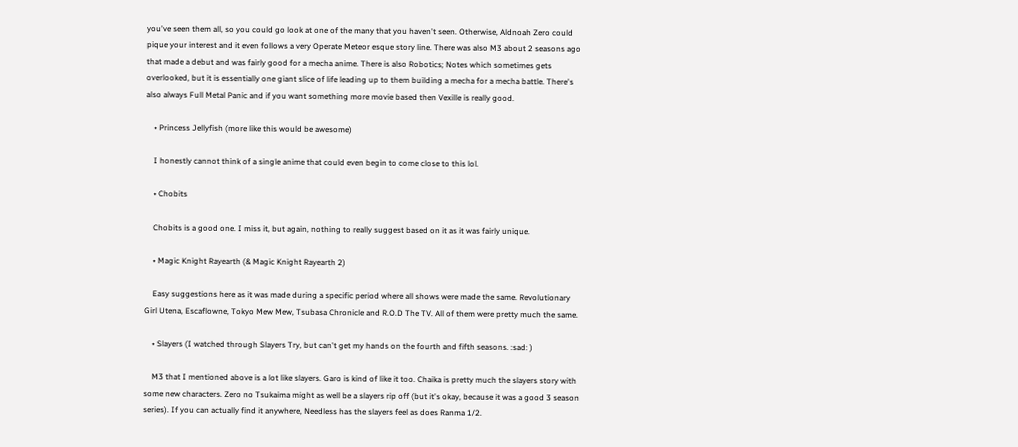you've seen them all, so you could go look at one of the many that you haven't seen. Otherwise, Aldnoah Zero could pique your interest and it even follows a very Operate Meteor esque story line. There was also M3 about 2 seasons ago that made a debut and was fairly good for a mecha anime. There is also Robotics; Notes which sometimes gets overlooked, but it is essentially one giant slice of life leading up to them building a mecha for a mecha battle. There's also always Full Metal Panic and if you want something more movie based then Vexille is really good.

    • Princess Jellyfish (more like this would be awesome)

    I honestly cannot think of a single anime that could even begin to come close to this lol.

    • Chobits

    Chobits is a good one. I miss it, but again, nothing to really suggest based on it as it was fairly unique.

    • Magic Knight Rayearth (& Magic Knight Rayearth 2)

    Easy suggestions here as it was made during a specific period where all shows were made the same. Revolutionary Girl Utena, Escaflowne, Tokyo Mew Mew, Tsubasa Chronicle and R.O.D The TV. All of them were pretty much the same.

    • Slayers (I watched through Slayers Try, but can't get my hands on the fourth and fifth seasons. :sad: )

    M3 that I mentioned above is a lot like slayers. Garo is kind of like it too. Chaika is pretty much the slayers story with some new characters. Zero no Tsukaima might as well be a slayers rip off (but it's okay, because it was a good 3 season series). If you can actually find it anywhere, Needless has the slayers feel as does Ranma 1/2.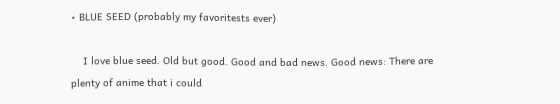• BLUE SEED (probably my favoritests ever)

    I love blue seed. Old but good. Good and bad news. Good news: There are plenty of anime that i could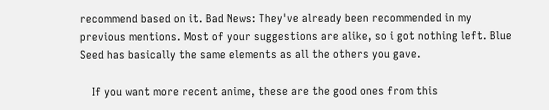recommend based on it. Bad News: They've already been recommended in my previous mentions. Most of your suggestions are alike, so i got nothing left. Blue Seed has basically the same elements as all the others you gave.

    If you want more recent anime, these are the good ones from this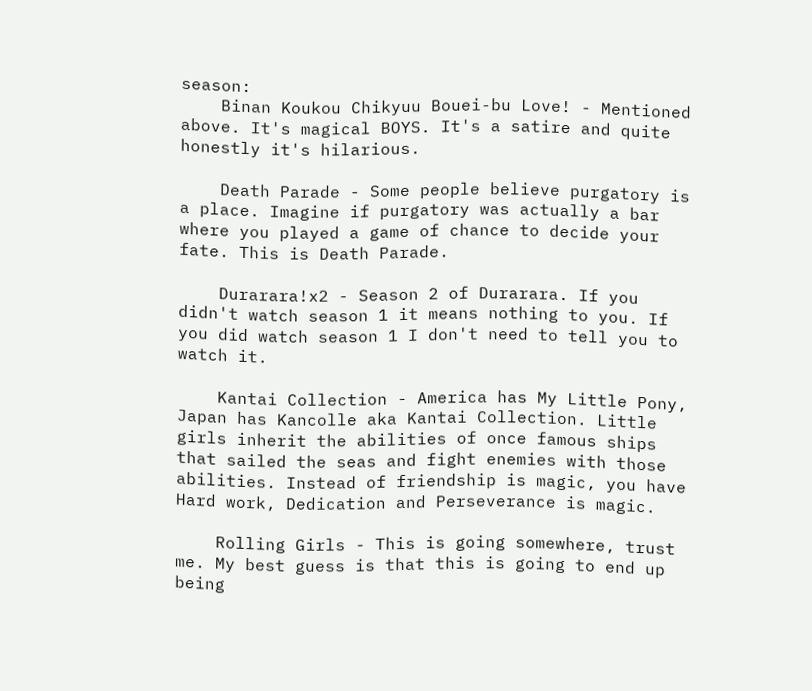season:
    Binan Koukou Chikyuu Bouei-bu Love! - Mentioned above. It's magical BOYS. It's a satire and quite honestly it's hilarious.

    Death Parade - Some people believe purgatory is a place. Imagine if purgatory was actually a bar where you played a game of chance to decide your fate. This is Death Parade.

    Durarara!x2 - Season 2 of Durarara. If you didn't watch season 1 it means nothing to you. If you did watch season 1 I don't need to tell you to watch it.

    Kantai Collection - America has My Little Pony, Japan has Kancolle aka Kantai Collection. Little girls inherit the abilities of once famous ships that sailed the seas and fight enemies with those abilities. Instead of friendship is magic, you have Hard work, Dedication and Perseverance is magic.

    Rolling Girls - This is going somewhere, trust me. My best guess is that this is going to end up being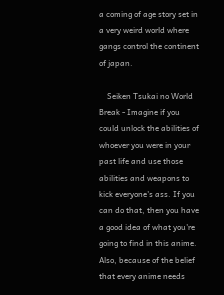a coming of age story set in a very weird world where gangs control the continent of japan.

    Seiken Tsukai no World Break - Imagine if you could unlock the abilities of whoever you were in your past life and use those abilities and weapons to kick everyone's ass. If you can do that, then you have a good idea of what you're going to find in this anime. Also, because of the belief that every anime needs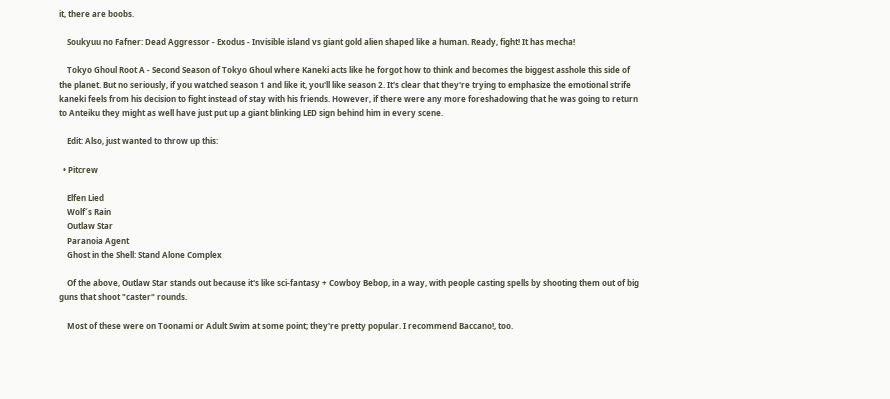it, there are boobs.

    Soukyuu no Fafner: Dead Aggressor - Exodus - Invisible island vs giant gold alien shaped like a human. Ready, fight! It has mecha!

    Tokyo Ghoul Root A - Second Season of Tokyo Ghoul where Kaneki acts like he forgot how to think and becomes the biggest asshole this side of the planet. But no seriously, if you watched season 1 and like it, you'll like season 2. It's clear that they're trying to emphasize the emotional strife kaneki feels from his decision to fight instead of stay with his friends. However, if there were any more foreshadowing that he was going to return to Anteiku they might as well have just put up a giant blinking LED sign behind him in every scene.

    Edit: Also, just wanted to throw up this:

  • Pitcrew

    Elfen Lied
    Wolf´s Rain
    Outlaw Star
    Paranoia Agent
    Ghost in the Shell: Stand Alone Complex

    Of the above, Outlaw Star stands out because it's like sci-fantasy + Cowboy Bebop, in a way, with people casting spells by shooting them out of big guns that shoot "caster" rounds.

    Most of these were on Toonami or Adult Swim at some point; they're pretty popular. I recommend Baccano!, too.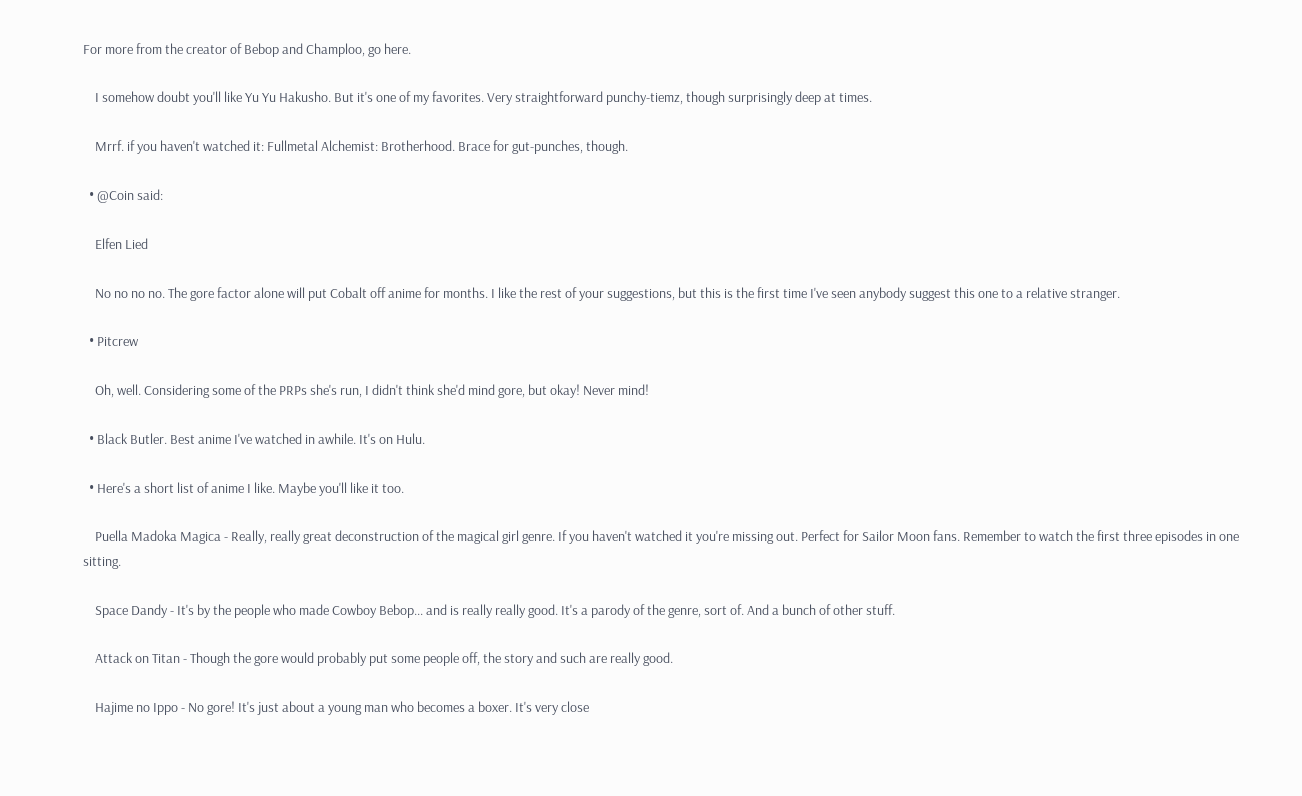For more from the creator of Bebop and Champloo, go here.

    I somehow doubt you'll like Yu Yu Hakusho. But it's one of my favorites. Very straightforward punchy-tiemz, though surprisingly deep at times.

    Mrrf. if you haven't watched it: Fullmetal Alchemist: Brotherhood. Brace for gut-punches, though.

  • @Coin said:

    Elfen Lied

    No no no no. The gore factor alone will put Cobalt off anime for months. I like the rest of your suggestions, but this is the first time I've seen anybody suggest this one to a relative stranger.

  • Pitcrew

    Oh, well. Considering some of the PRPs she's run, I didn't think she'd mind gore, but okay! Never mind!

  • Black Butler. Best anime I've watched in awhile. It's on Hulu.

  • Here's a short list of anime I like. Maybe you'll like it too.

    Puella Madoka Magica - Really, really great deconstruction of the magical girl genre. If you haven't watched it you're missing out. Perfect for Sailor Moon fans. Remember to watch the first three episodes in one sitting.

    Space Dandy - It's by the people who made Cowboy Bebop... and is really really good. It's a parody of the genre, sort of. And a bunch of other stuff.

    Attack on Titan - Though the gore would probably put some people off, the story and such are really good.

    Hajime no Ippo - No gore! It's just about a young man who becomes a boxer. It's very close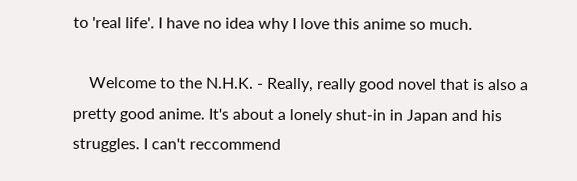to 'real life'. I have no idea why I love this anime so much.

    Welcome to the N.H.K. - Really, really good novel that is also a pretty good anime. It's about a lonely shut-in in Japan and his struggles. I can't reccommend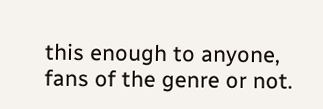this enough to anyone, fans of the genre or not.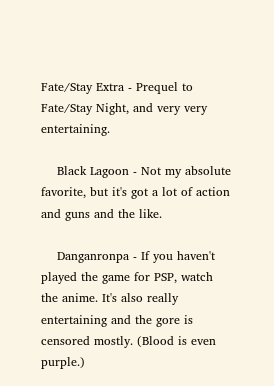Fate/Stay Extra - Prequel to Fate/Stay Night, and very very entertaining.

    Black Lagoon - Not my absolute favorite, but it's got a lot of action and guns and the like.

    Danganronpa - If you haven't played the game for PSP, watch the anime. It's also really entertaining and the gore is censored mostly. (Blood is even purple.)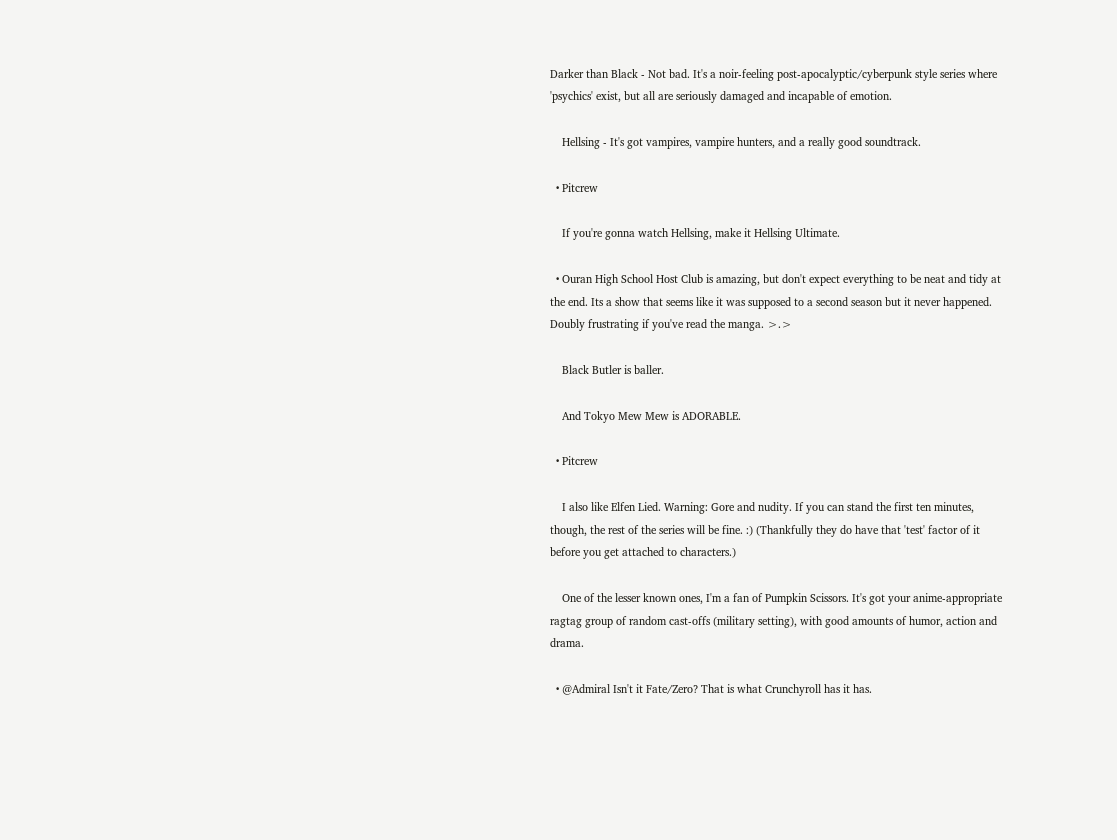Darker than Black - Not bad. It's a noir-feeling post-apocalyptic/cyberpunk style series where 'psychics' exist, but all are seriously damaged and incapable of emotion.

    Hellsing - It's got vampires, vampire hunters, and a really good soundtrack.

  • Pitcrew

    If you're gonna watch Hellsing, make it Hellsing Ultimate.

  • Ouran High School Host Club is amazing, but don't expect everything to be neat and tidy at the end. Its a show that seems like it was supposed to a second season but it never happened. Doubly frustrating if you've read the manga. >.>

    Black Butler is baller.

    And Tokyo Mew Mew is ADORABLE.

  • Pitcrew

    I also like Elfen Lied. Warning: Gore and nudity. If you can stand the first ten minutes, though, the rest of the series will be fine. :) (Thankfully they do have that 'test' factor of it before you get attached to characters.)

    One of the lesser known ones, I'm a fan of Pumpkin Scissors. It's got your anime-appropriate ragtag group of random cast-offs (military setting), with good amounts of humor, action and drama.

  • @Admiral Isn't it Fate/Zero? That is what Crunchyroll has it has.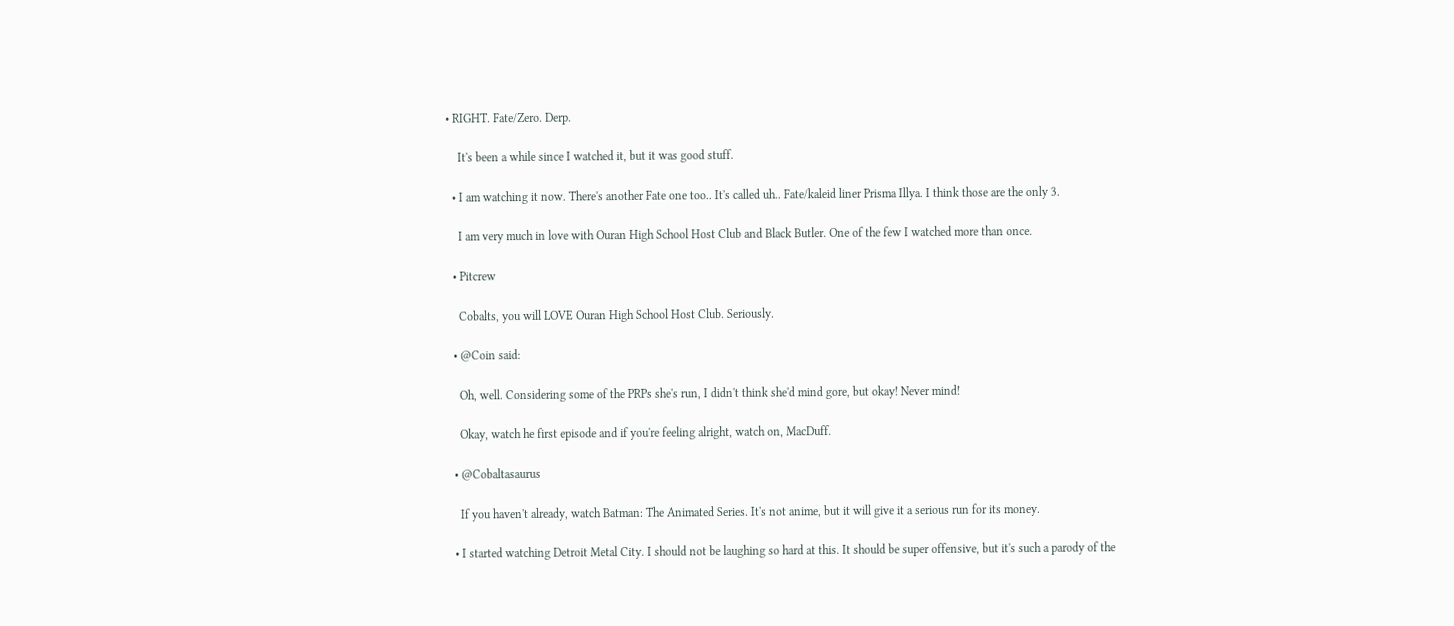• RIGHT. Fate/Zero. Derp.

    It's been a while since I watched it, but it was good stuff.

  • I am watching it now. There's another Fate one too.. It's called uh.. Fate/kaleid liner Prisma Illya. I think those are the only 3.

    I am very much in love with Ouran High School Host Club and Black Butler. One of the few I watched more than once.

  • Pitcrew

    Cobalts, you will LOVE Ouran High School Host Club. Seriously.

  • @Coin said:

    Oh, well. Considering some of the PRPs she's run, I didn't think she'd mind gore, but okay! Never mind!

    Okay, watch he first episode and if you're feeling alright, watch on, MacDuff.

  • @Cobaltasaurus

    If you haven't already, watch Batman: The Animated Series. It's not anime, but it will give it a serious run for its money.

  • I started watching Detroit Metal City. I should not be laughing so hard at this. It should be super offensive, but it's such a parody of the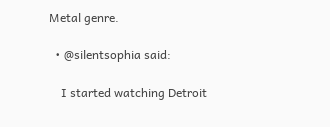Metal genre.

  • @silentsophia said:

    I started watching Detroit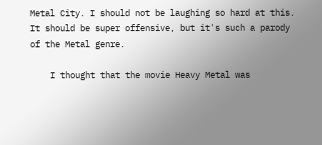Metal City. I should not be laughing so hard at this. It should be super offensive, but it's such a parody of the Metal genre.

    I thought that the movie Heavy Metal was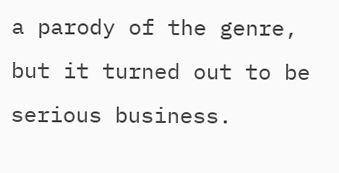a parody of the genre, but it turned out to be serious business.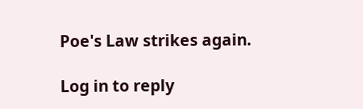Poe's Law strikes again.

Log in to reply